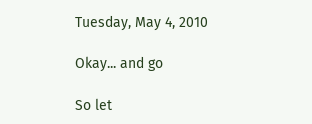Tuesday, May 4, 2010

Okay... and go

So let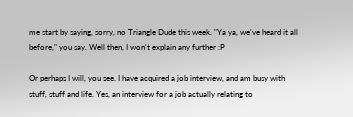me start by saying, sorry, no Triangle Dude this week. "Ya ya, we've heard it all before," you say. Well then, I won't explain any further :P

Or perhaps I will, you see. I have acquired a job interview, and am busy with stuff, stuff and life. Yes, an interview for a job actually relating to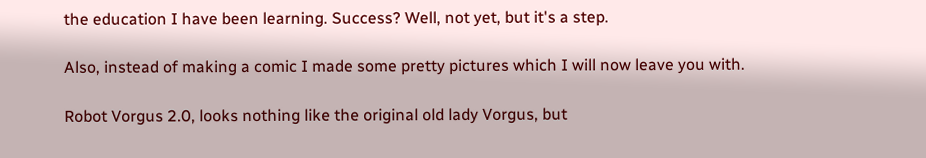the education I have been learning. Success? Well, not yet, but it's a step.

Also, instead of making a comic I made some pretty pictures which I will now leave you with.

Robot Vorgus 2.0, looks nothing like the original old lady Vorgus, but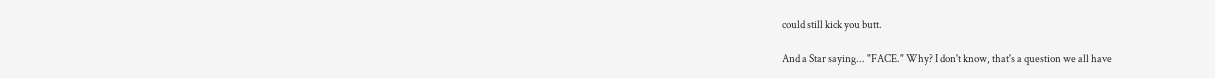could still kick you butt.

And a Star saying... "FACE." Why? I don't know, that's a question we all have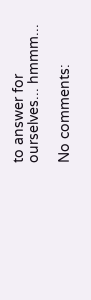to answer for ourselves... hmmm...

No comments: